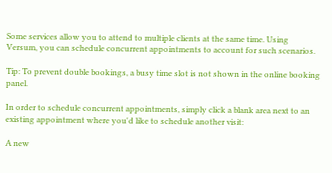Some services allow you to attend to multiple clients at the same time. Using Versum, you can schedule concurrent appointments to account for such scenarios.

Tip: To prevent double bookings, a busy time slot is not shown in the online booking panel.

In order to schedule concurrent appointments, simply click a blank area next to an existing appointment where you'd like to schedule another visit:

A new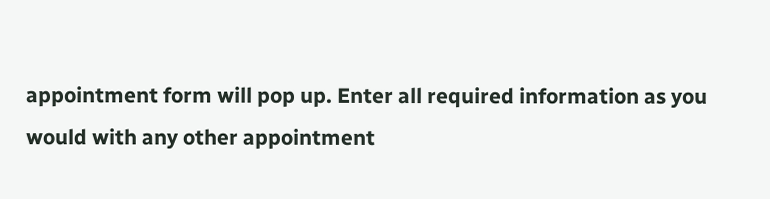appointment form will pop up. Enter all required information as you would with any other appointment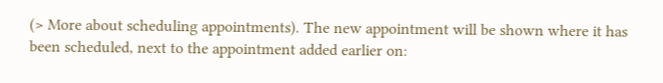(> More about scheduling appointments). The new appointment will be shown where it has been scheduled, next to the appointment added earlier on: